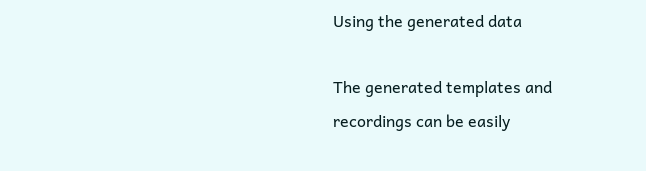Using the generated data

The generated templates and recordings can be easily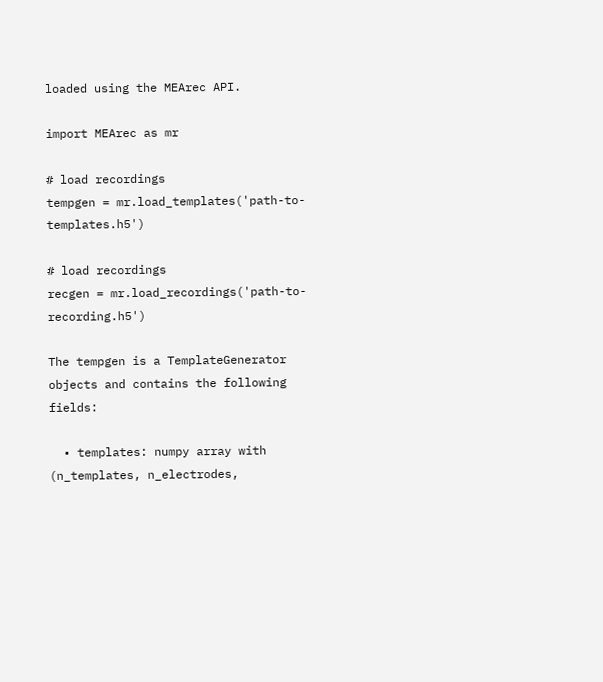loaded using the MEArec API.

import MEArec as mr

# load recordings
tempgen = mr.load_templates('path-to-templates.h5')

# load recordings
recgen = mr.load_recordings('path-to-recording.h5')

The tempgen is a TemplateGenerator objects and contains the following fields:

  • templates: numpy array with (n_templates, n_electrodes,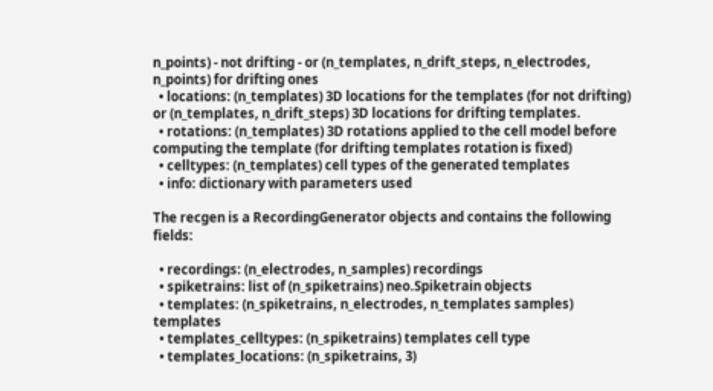n_points) - not drifting - or (n_templates, n_drift_steps, n_electrodes, n_points) for drifting ones
  • locations: (n_templates) 3D locations for the templates (for not drifting) or (n_templates, n_drift_steps) 3D locations for drifting templates.
  • rotations: (n_templates) 3D rotations applied to the cell model before computing the template (for drifting templates rotation is fixed)
  • celltypes: (n_templates) cell types of the generated templates
  • info: dictionary with parameters used

The recgen is a RecordingGenerator objects and contains the following fields:

  • recordings: (n_electrodes, n_samples) recordings
  • spiketrains: list of (n_spiketrains) neo.Spiketrain objects
  • templates: (n_spiketrains, n_electrodes, n_templates samples) templates
  • templates_celltypes: (n_spiketrains) templates cell type
  • templates_locations: (n_spiketrains, 3)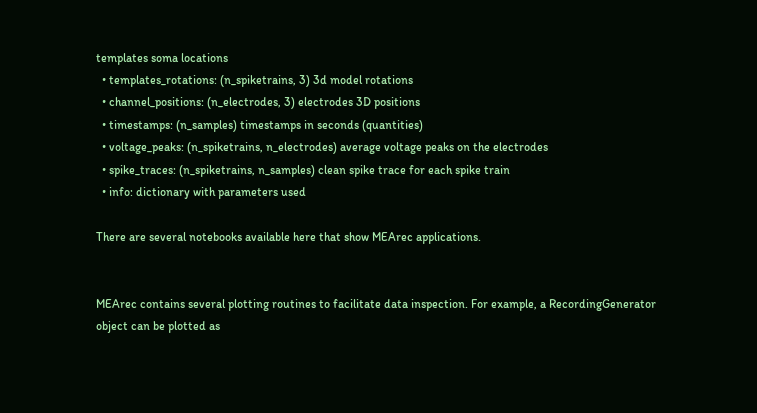templates soma locations
  • templates_rotations: (n_spiketrains, 3) 3d model rotations
  • channel_positions: (n_electrodes, 3) electrodes 3D positions
  • timestamps: (n_samples) timestamps in seconds (quantities)
  • voltage_peaks: (n_spiketrains, n_electrodes) average voltage peaks on the electrodes
  • spike_traces: (n_spiketrains, n_samples) clean spike trace for each spike train
  • info: dictionary with parameters used

There are several notebooks available here that show MEArec applications.


MEArec contains several plotting routines to facilitate data inspection. For example, a RecordingGenerator object can be plotted as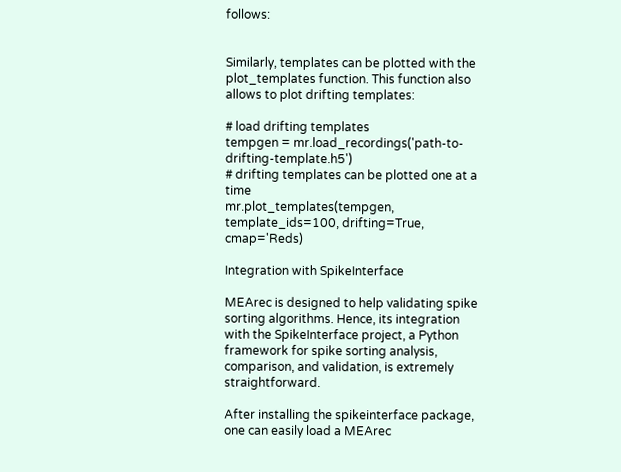follows:


Similarly, templates can be plotted with the plot_templates function. This function also allows to plot drifting templates:

# load drifting templates
tempgen = mr.load_recordings('path-to-drifting-template.h5')
# drifting templates can be plotted one at a time
mr.plot_templates(tempgen, template_ids=100, drifting=True, cmap='Reds)

Integration with SpikeInterface

MEArec is designed to help validating spike sorting algorithms. Hence, its integration with the SpikeInterface project, a Python framework for spike sorting analysis, comparison, and validation, is extremely straightforward.

After installing the spikeinterface package, one can easily load a MEArec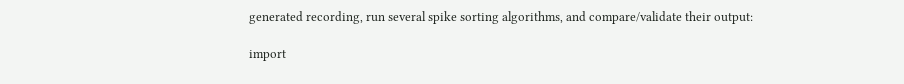generated recording, run several spike sorting algorithms, and compare/validate their output:

import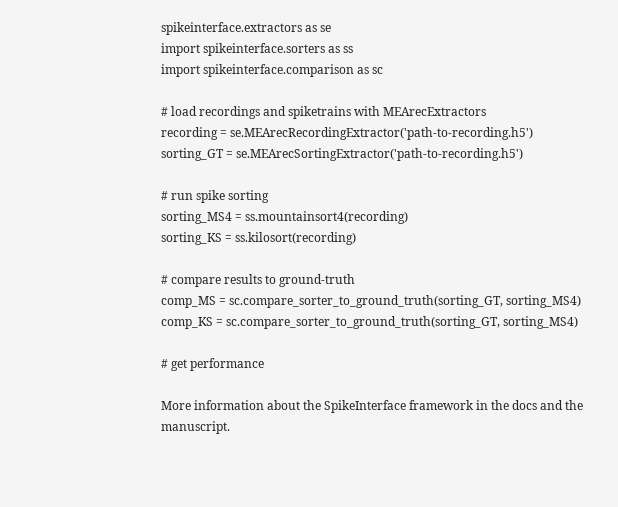spikeinterface.extractors as se
import spikeinterface.sorters as ss
import spikeinterface.comparison as sc

# load recordings and spiketrains with MEArecExtractors
recording = se.MEArecRecordingExtractor('path-to-recording.h5')
sorting_GT = se.MEArecSortingExtractor('path-to-recording.h5')

# run spike sorting
sorting_MS4 = ss.mountainsort4(recording)
sorting_KS = ss.kilosort(recording)

# compare results to ground-truth
comp_MS = sc.compare_sorter_to_ground_truth(sorting_GT, sorting_MS4)
comp_KS = sc.compare_sorter_to_ground_truth(sorting_GT, sorting_MS4)

# get performance

More information about the SpikeInterface framework in the docs and the manuscript.